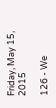Friday, May 15, 2015

126 - We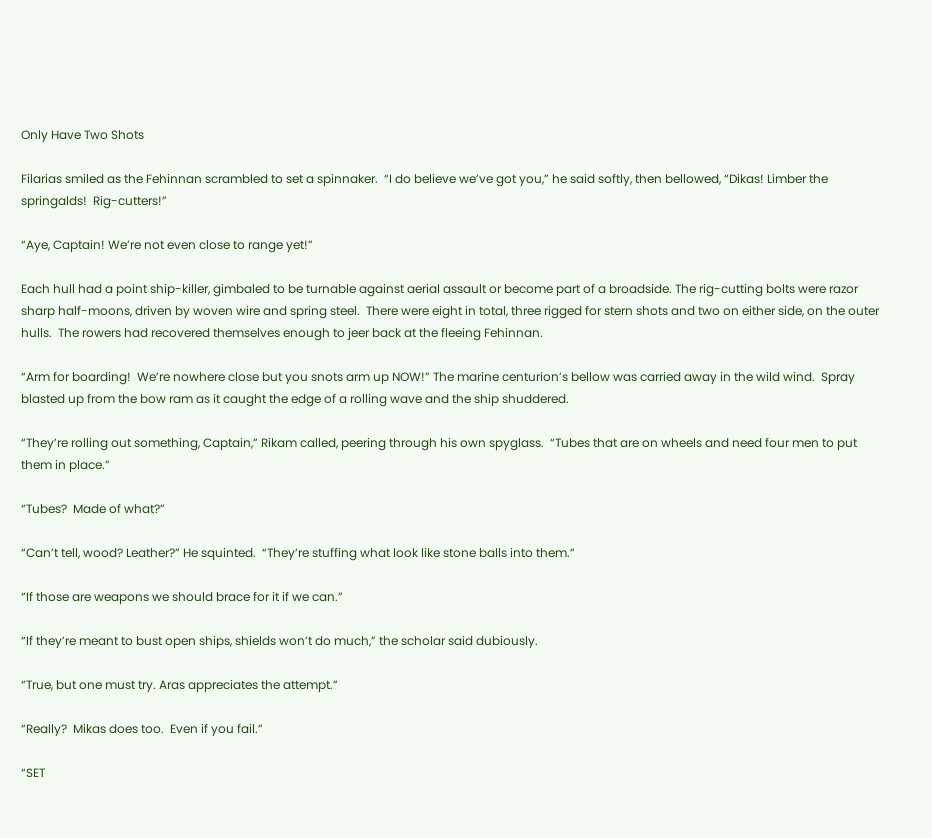Only Have Two Shots

Filarias smiled as the Fehinnan scrambled to set a spinnaker.  “I do believe we’ve got you,” he said softly, then bellowed, “Dikas! Limber the springalds!  Rig-cutters!”

“Aye, Captain! We’re not even close to range yet!”

Each hull had a point ship-killer, gimbaled to be turnable against aerial assault or become part of a broadside. The rig-cutting bolts were razor sharp half-moons, driven by woven wire and spring steel.  There were eight in total, three rigged for stern shots and two on either side, on the outer hulls.  The rowers had recovered themselves enough to jeer back at the fleeing Fehinnan.

“Arm for boarding!  We’re nowhere close but you snots arm up NOW!” The marine centurion’s bellow was carried away in the wild wind.  Spray blasted up from the bow ram as it caught the edge of a rolling wave and the ship shuddered.

“They’re rolling out something, Captain,” Rikam called, peering through his own spyglass.  “Tubes that are on wheels and need four men to put them in place.”

“Tubes?  Made of what?”

“Can’t tell, wood? Leather?” He squinted.  “They’re stuffing what look like stone balls into them.”

“If those are weapons we should brace for it if we can.”

“If they’re meant to bust open ships, shields won’t do much,” the scholar said dubiously.

“True, but one must try. Aras appreciates the attempt.”

“Really?  Mikas does too.  Even if you fail.”

“SET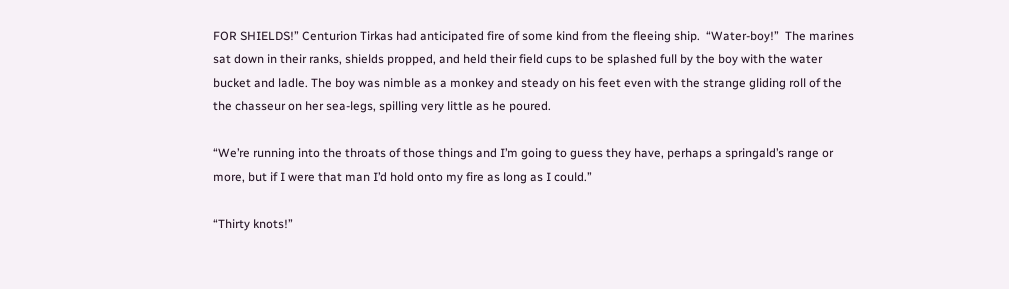FOR SHIELDS!” Centurion Tirkas had anticipated fire of some kind from the fleeing ship.  “Water-boy!”  The marines sat down in their ranks, shields propped, and held their field cups to be splashed full by the boy with the water bucket and ladle. The boy was nimble as a monkey and steady on his feet even with the strange gliding roll of the the chasseur on her sea-legs, spilling very little as he poured.

“We’re running into the throats of those things and I’m going to guess they have, perhaps a springald’s range or more, but if I were that man I’d hold onto my fire as long as I could.”

“Thirty knots!”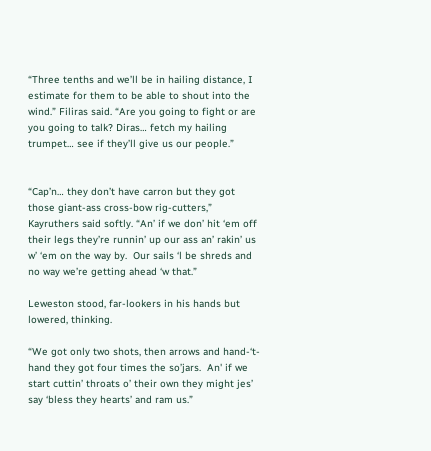“Three tenths and we’ll be in hailing distance, I estimate for them to be able to shout into the wind.” Filiras said. “Are you going to fight or are you going to talk? Diras… fetch my hailing trumpet… see if they’ll give us our people.”


“Cap’n… they don’t have carron but they got those giant-ass cross-bow rig-cutters,” Kayruthers said softly. “An’ if we don’ hit ‘em off their legs they’re runnin’ up our ass an’ rakin’ us w’ ‘em on the way by.  Our sails ‘l be shreds and no way we’re getting ahead ‘w that.”

Leweston stood, far-lookers in his hands but lowered, thinking.

“We got only two shots, then arrows and hand-‘t-hand they got four times the so’jars.  An' if we start cuttin’ throats o’ their own they might jes’ say ‘bless they hearts’ and ram us.”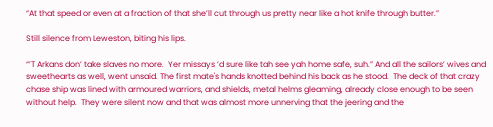“At that speed or even at a fraction of that she’ll cut through us pretty near like a hot knife through butter.”

Still silence from Leweston, biting his lips.

“’T Arkans don’ take slaves no more.  Yer missays ‘d sure like tah see yah home safe, suh.” And all the sailors’ wives and sweethearts as well, went unsaid. The first mate's hands knotted behind his back as he stood.  The deck of that crazy chase ship was lined with armoured warriors, and shields, metal helms gleaming, already close enough to be seen without help.  They were silent now and that was almost more unnerving that the jeering and the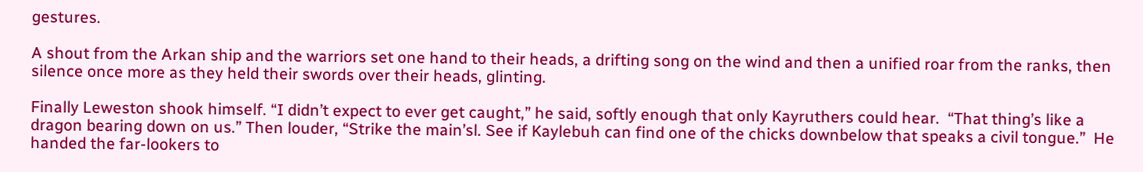gestures.

A shout from the Arkan ship and the warriors set one hand to their heads, a drifting song on the wind and then a unified roar from the ranks, then silence once more as they held their swords over their heads, glinting.

Finally Leweston shook himself. “I didn’t expect to ever get caught,” he said, softly enough that only Kayruthers could hear.  “That thing’s like a dragon bearing down on us.” Then louder, “Strike the main’sl. See if Kaylebuh can find one of the chicks downbelow that speaks a civil tongue.”  He handed the far-lookers to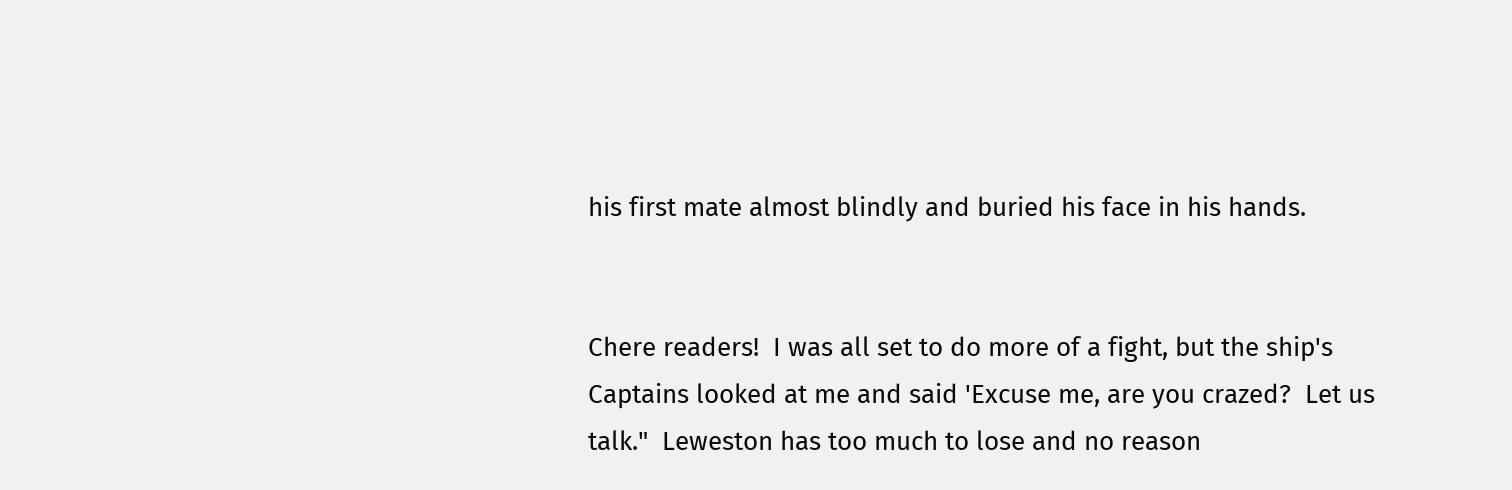his first mate almost blindly and buried his face in his hands.


Chere readers!  I was all set to do more of a fight, but the ship's Captains looked at me and said 'Excuse me, are you crazed?  Let us talk."  Leweston has too much to lose and no reason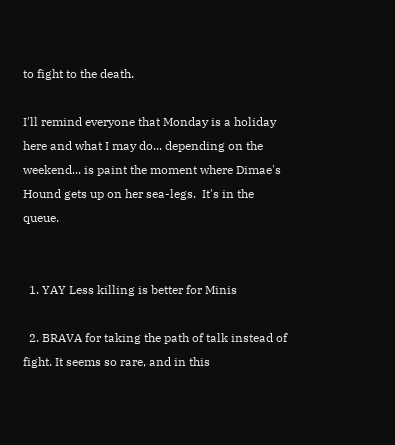to fight to the death.

I'll remind everyone that Monday is a holiday here and what I may do... depending on the weekend... is paint the moment where Dimae's Hound gets up on her sea-legs.  It's in the queue.


  1. YAY Less killing is better for Minis

  2. BRAVA for taking the path of talk instead of fight. It seems so rare, and in this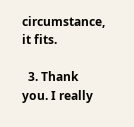circumstance, it fits.

  3. Thank you. I really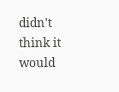didn't think it would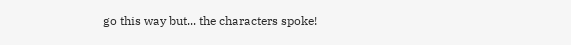go this way but... the characters spoke!